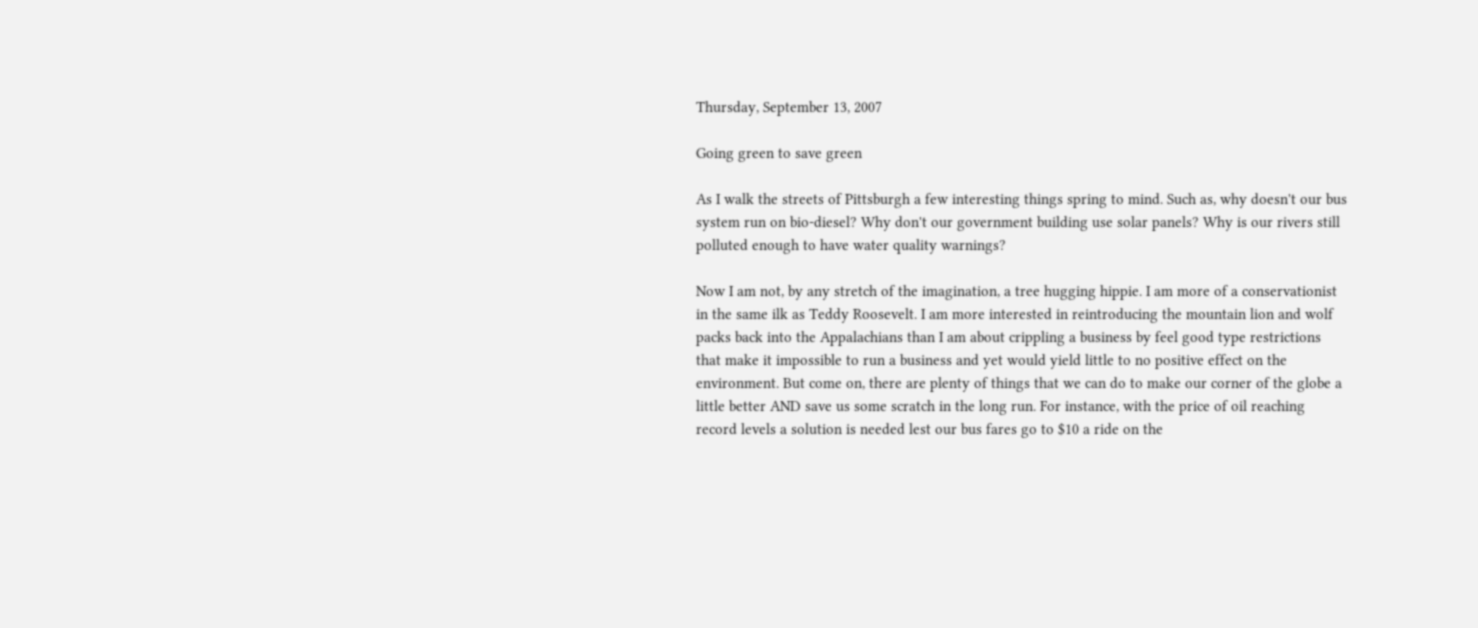Thursday, September 13, 2007

Going green to save green

As I walk the streets of Pittsburgh a few interesting things spring to mind. Such as, why doesn't our bus system run on bio-diesel? Why don't our government building use solar panels? Why is our rivers still polluted enough to have water quality warnings?

Now I am not, by any stretch of the imagination, a tree hugging hippie. I am more of a conservationist in the same ilk as Teddy Roosevelt. I am more interested in reintroducing the mountain lion and wolf packs back into the Appalachians than I am about crippling a business by feel good type restrictions that make it impossible to run a business and yet would yield little to no positive effect on the environment. But come on, there are plenty of things that we can do to make our corner of the globe a little better AND save us some scratch in the long run. For instance, with the price of oil reaching record levels a solution is needed lest our bus fares go to $10 a ride on the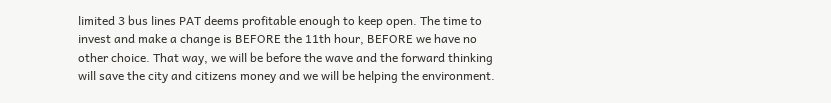limited 3 bus lines PAT deems profitable enough to keep open. The time to invest and make a change is BEFORE the 11th hour, BEFORE we have no other choice. That way, we will be before the wave and the forward thinking will save the city and citizens money and we will be helping the environment.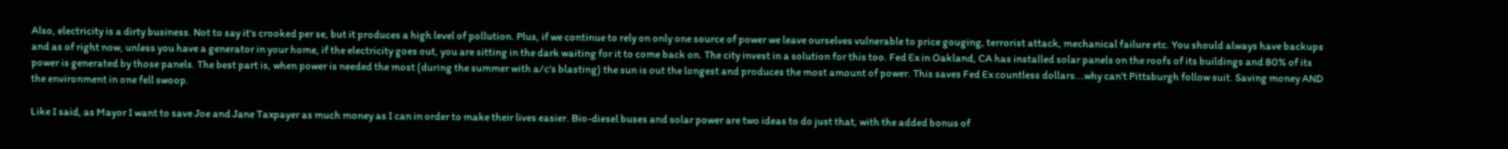Also, electricity is a dirty business. Not to say it's crooked per se, but it produces a high level of pollution. Plus, if we continue to rely on only one source of power we leave ourselves vulnerable to price gouging, terrorist attack, mechanical failure etc. You should always have backups and as of right now, unless you have a generator in your home, if the electricity goes out, you are sitting in the dark waiting for it to come back on. The city invest in a solution for this too. Fed Ex in Oakland, CA has installed solar panels on the roofs of its buildings and 80% of its power is generated by those panels. The best part is, when power is needed the most (during the summer with a/c's blasting) the sun is out the longest and produces the most amount of power. This saves Fed Ex countless dollars...why can't Pittsburgh follow suit. Saving money AND the environment in one fell swoop.

Like I said, as Mayor I want to save Joe and Jane Taxpayer as much money as I can in order to make their lives easier. Bio-diesel buses and solar power are two ideas to do just that, with the added bonus of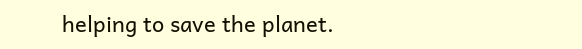helping to save the planet.